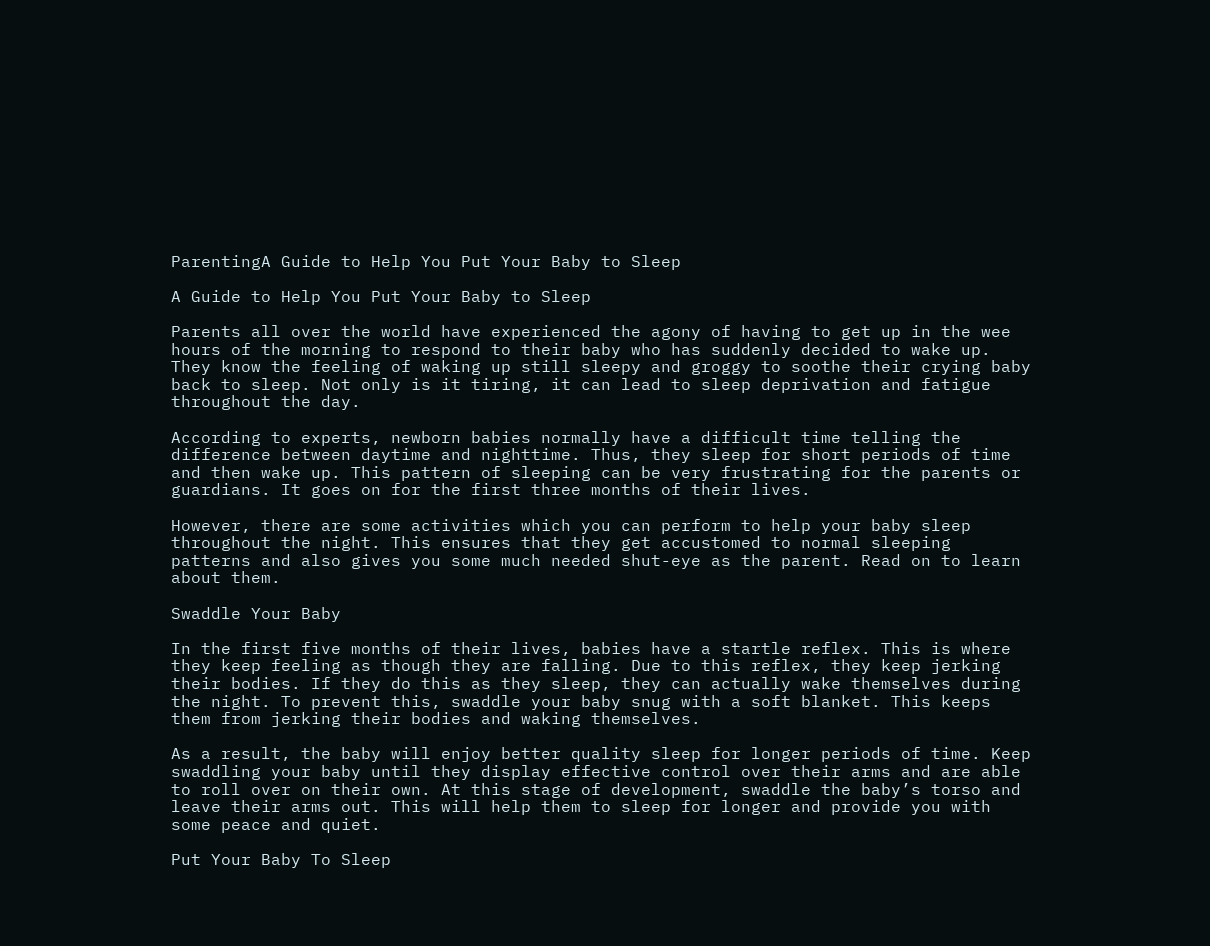ParentingA Guide to Help You Put Your Baby to Sleep

A Guide to Help You Put Your Baby to Sleep

Parents all over the world have experienced the agony of having to get up in the wee hours of the morning to respond to their baby who has suddenly decided to wake up. They know the feeling of waking up still sleepy and groggy to soothe their crying baby back to sleep. Not only is it tiring, it can lead to sleep deprivation and fatigue throughout the day.

According to experts, newborn babies normally have a difficult time telling the difference between daytime and nighttime. Thus, they sleep for short periods of time and then wake up. This pattern of sleeping can be very frustrating for the parents or guardians. It goes on for the first three months of their lives.

However, there are some activities which you can perform to help your baby sleep throughout the night. This ensures that they get accustomed to normal sleeping patterns and also gives you some much needed shut-eye as the parent. Read on to learn about them.

Swaddle Your Baby

In the first five months of their lives, babies have a startle reflex. This is where they keep feeling as though they are falling. Due to this reflex, they keep jerking their bodies. If they do this as they sleep, they can actually wake themselves during the night. To prevent this, swaddle your baby snug with a soft blanket. This keeps them from jerking their bodies and waking themselves.

As a result, the baby will enjoy better quality sleep for longer periods of time. Keep swaddling your baby until they display effective control over their arms and are able to roll over on their own. At this stage of development, swaddle the baby’s torso and leave their arms out. This will help them to sleep for longer and provide you with some peace and quiet.

Put Your Baby To Sleep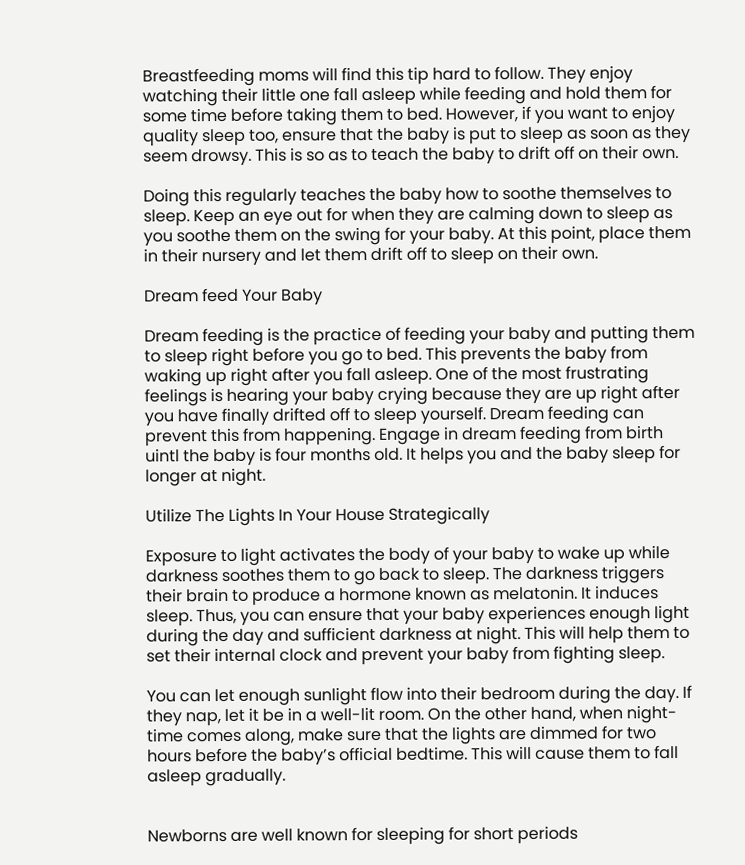Breastfeeding moms will find this tip hard to follow. They enjoy watching their little one fall asleep while feeding and hold them for some time before taking them to bed. However, if you want to enjoy quality sleep too, ensure that the baby is put to sleep as soon as they seem drowsy. This is so as to teach the baby to drift off on their own.

Doing this regularly teaches the baby how to soothe themselves to sleep. Keep an eye out for when they are calming down to sleep as you soothe them on the swing for your baby. At this point, place them in their nursery and let them drift off to sleep on their own.

Dream feed Your Baby

Dream feeding is the practice of feeding your baby and putting them to sleep right before you go to bed. This prevents the baby from waking up right after you fall asleep. One of the most frustrating feelings is hearing your baby crying because they are up right after you have finally drifted off to sleep yourself. Dream feeding can prevent this from happening. Engage in dream feeding from birth uintl the baby is four months old. It helps you and the baby sleep for longer at night.

Utilize The Lights In Your House Strategically

Exposure to light activates the body of your baby to wake up while darkness soothes them to go back to sleep. The darkness triggers their brain to produce a hormone known as melatonin. It induces sleep. Thus, you can ensure that your baby experiences enough light during the day and sufficient darkness at night. This will help them to set their internal clock and prevent your baby from fighting sleep.

You can let enough sunlight flow into their bedroom during the day. If they nap, let it be in a well-lit room. On the other hand, when night-time comes along, make sure that the lights are dimmed for two hours before the baby’s official bedtime. This will cause them to fall asleep gradually.


Newborns are well known for sleeping for short periods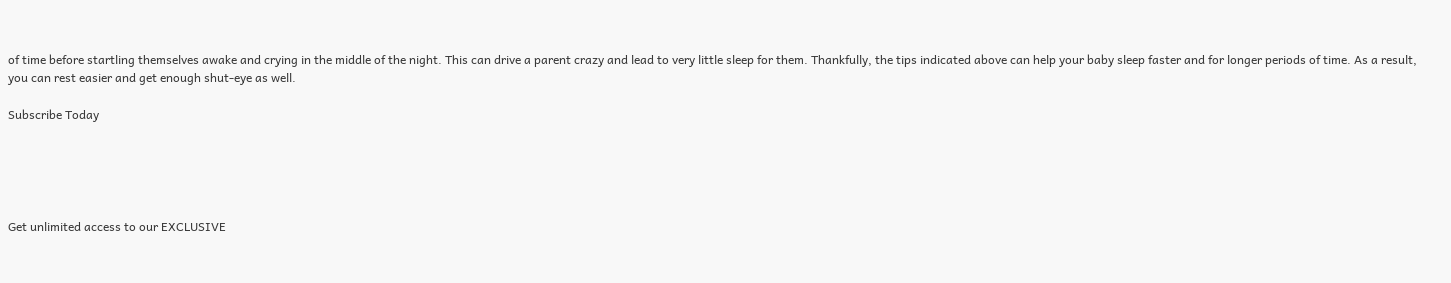of time before startling themselves awake and crying in the middle of the night. This can drive a parent crazy and lead to very little sleep for them. Thankfully, the tips indicated above can help your baby sleep faster and for longer periods of time. As a result, you can rest easier and get enough shut-eye as well.

Subscribe Today





Get unlimited access to our EXCLUSIVE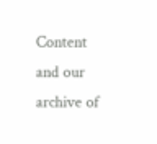Content and our archive of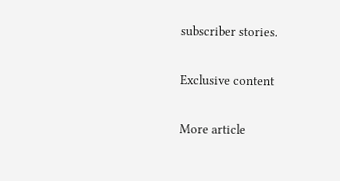subscriber stories.

Exclusive content

More article